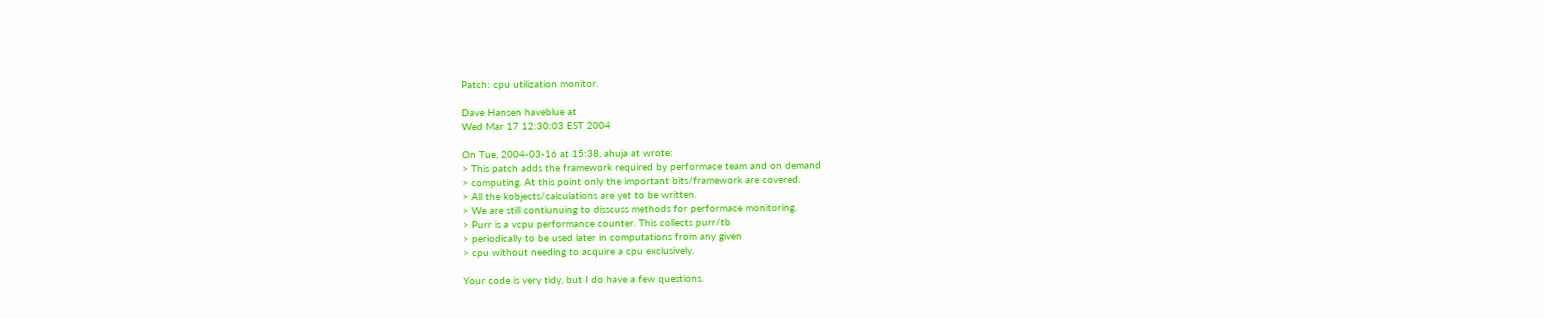Patch: cpu utilization monitor.

Dave Hansen haveblue at
Wed Mar 17 12:30:03 EST 2004

On Tue, 2004-03-16 at 15:38, ahuja at wrote:
> This patch adds the framework required by performace team and on demand
> computing. At this point only the important bits/framework are covered.
> All the kobjects/calculations are yet to be written.
> We are still contiunuing to disscuss methods for performace monitoring.
> Purr is a vcpu performance counter. This collects purr/tb
> periodically to be used later in computations from any given
> cpu without needing to acquire a cpu exclusively.

Your code is very tidy, but I do have a few questions.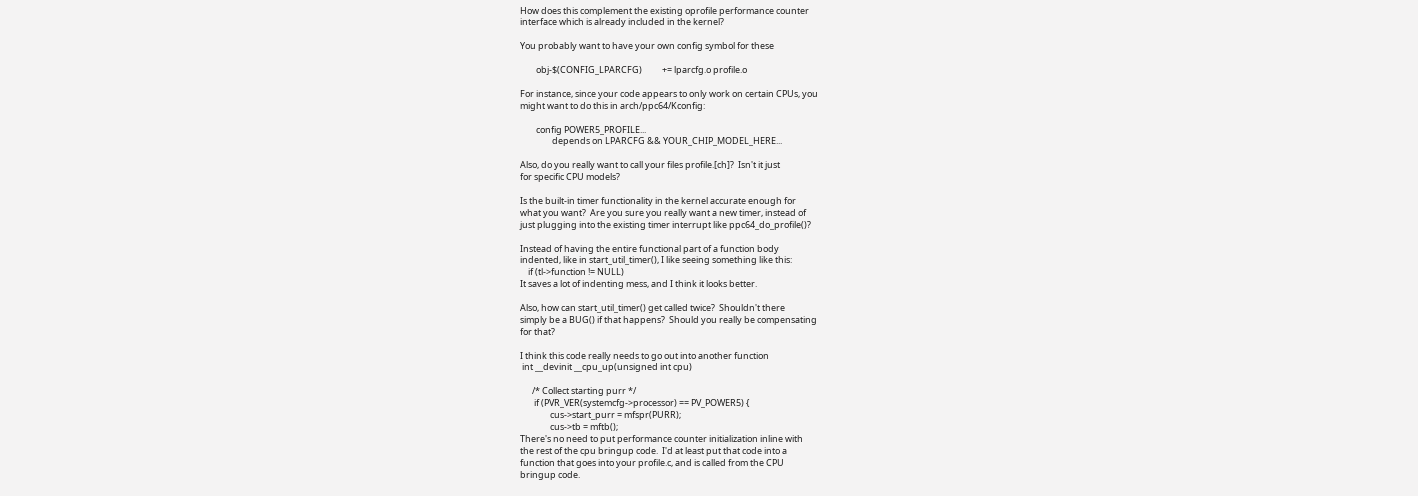How does this complement the existing oprofile performance counter
interface which is already included in the kernel?

You probably want to have your own config symbol for these

        obj-$(CONFIG_LPARCFG)          += lparcfg.o profile.o

For instance, since your code appears to only work on certain CPUs, you
might want to do this in arch/ppc64/Kconfig:

        config POWER5_PROFILE...
                depends on LPARCFG && YOUR_CHIP_MODEL_HERE...

Also, do you really want to call your files profile.[ch]?  Isn't it just
for specific CPU models?

Is the built-in timer functionality in the kernel accurate enough for
what you want?  Are you sure you really want a new timer, instead of
just plugging into the existing timer interrupt like ppc64_do_profile()?

Instead of having the entire functional part of a function body
indented, like in start_util_timer(), I like seeing something like this:
    if (tl->function != NULL)
It saves a lot of indenting mess, and I think it looks better.

Also, how can start_util_timer() get called twice?  Shouldn't there
simply be a BUG() if that happens?  Should you really be compensating
for that?

I think this code really needs to go out into another function
 int __devinit __cpu_up(unsigned int cpu)

      /* Collect starting purr */
       if (PVR_VER(systemcfg->processor) == PV_POWER5) {
               cus->start_purr = mfspr(PURR);
               cus->tb = mftb();
There's no need to put performance counter initialization inline with
the rest of the cpu bringup code.  I'd at least put that code into a
function that goes into your profile.c, and is called from the CPU
bringup code.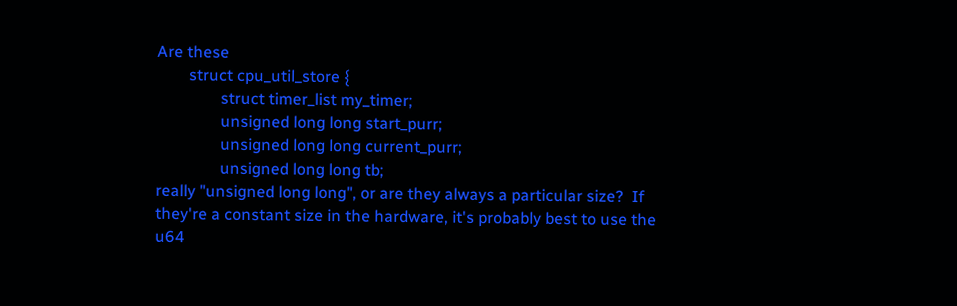Are these
        struct cpu_util_store {
                struct timer_list my_timer;
                unsigned long long start_purr;
                unsigned long long current_purr;
                unsigned long long tb;
really "unsigned long long", or are they always a particular size?  If
they're a constant size in the hardware, it's probably best to use the
u64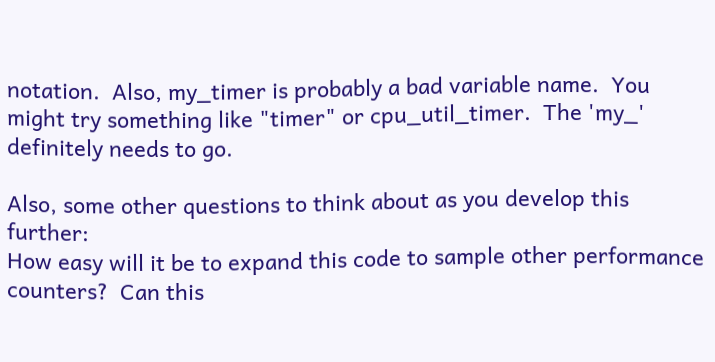notation.  Also, my_timer is probably a bad variable name.  You
might try something like "timer" or cpu_util_timer.  The 'my_'
definitely needs to go.

Also, some other questions to think about as you develop this further:
How easy will it be to expand this code to sample other performance
counters?  Can this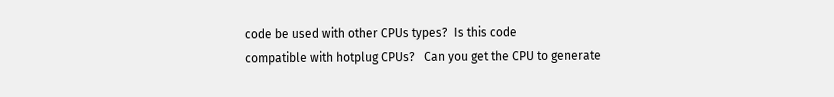code be used with other CPUs types?  Is this code
compatible with hotplug CPUs?   Can you get the CPU to generate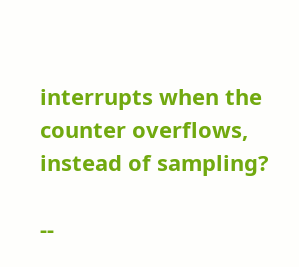interrupts when the counter overflows, instead of sampling?

--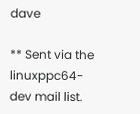dave

** Sent via the linuxppc64-dev mail list.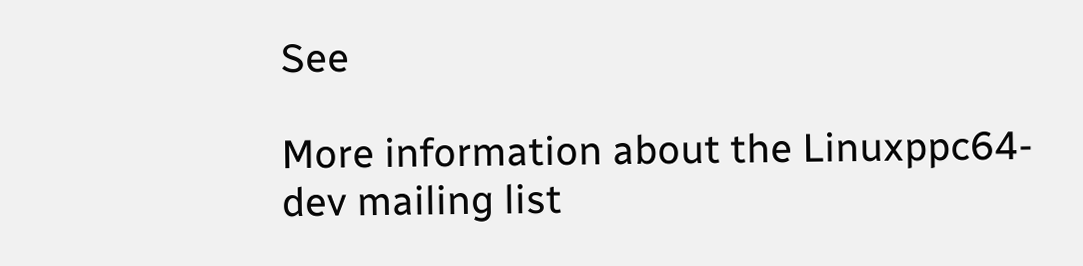See

More information about the Linuxppc64-dev mailing list